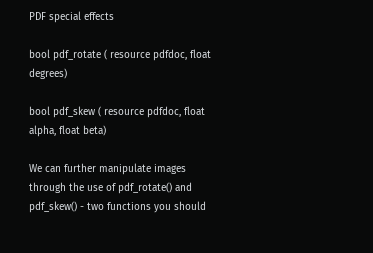PDF special effects

bool pdf_rotate ( resource pdfdoc, float degrees)

bool pdf_skew ( resource pdfdoc, float alpha, float beta)

We can further manipulate images through the use of pdf_rotate() and pdf_skew() - two functions you should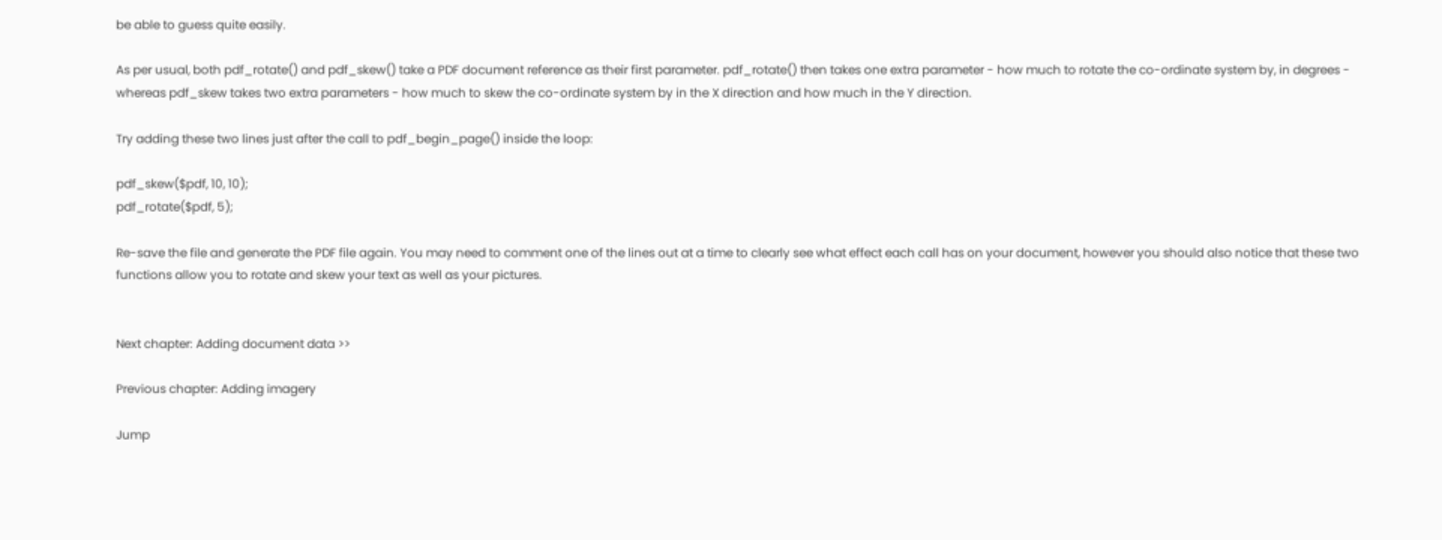be able to guess quite easily.

As per usual, both pdf_rotate() and pdf_skew() take a PDF document reference as their first parameter. pdf_rotate() then takes one extra parameter - how much to rotate the co-ordinate system by, in degrees - whereas pdf_skew takes two extra parameters - how much to skew the co-ordinate system by in the X direction and how much in the Y direction.

Try adding these two lines just after the call to pdf_begin_page() inside the loop:

pdf_skew($pdf, 10, 10);
pdf_rotate($pdf, 5);

Re-save the file and generate the PDF file again. You may need to comment one of the lines out at a time to clearly see what effect each call has on your document, however you should also notice that these two functions allow you to rotate and skew your text as well as your pictures.


Next chapter: Adding document data >>

Previous chapter: Adding imagery

Jump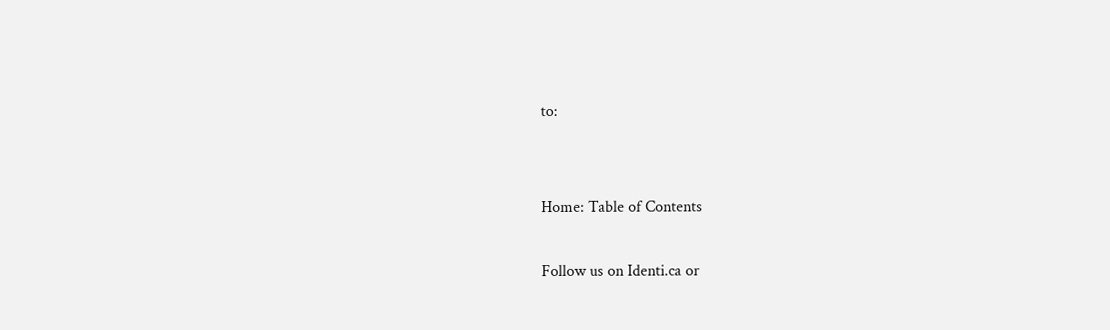to:


Home: Table of Contents

Follow us on Identi.ca or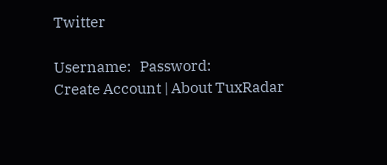Twitter

Username:   Password:
Create Account | About TuxRadar